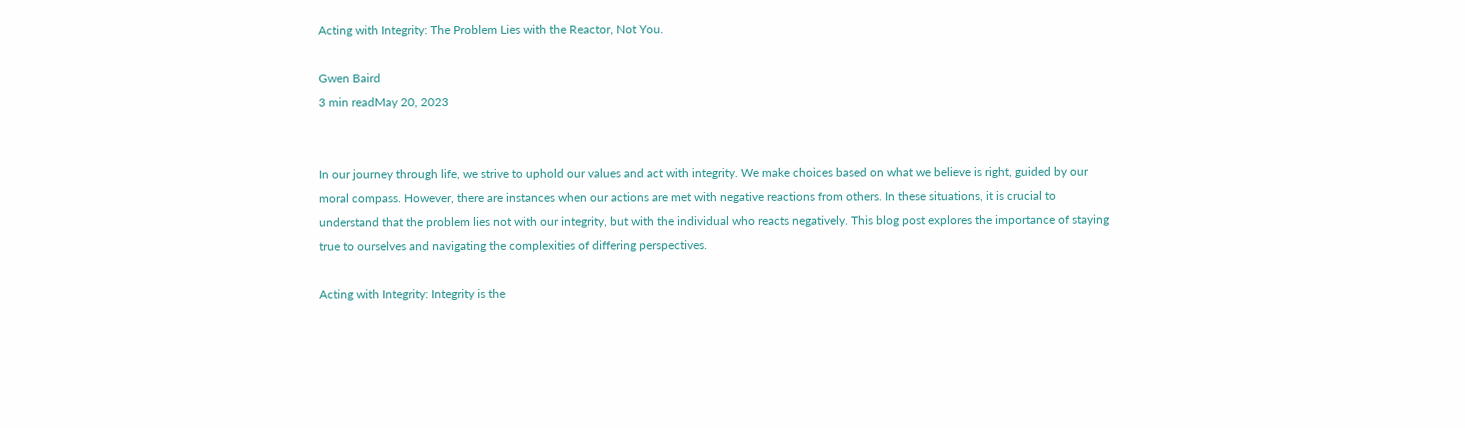Acting with Integrity: The Problem Lies with the Reactor, Not You.

Gwen Baird
3 min readMay 20, 2023


In our journey through life, we strive to uphold our values and act with integrity. We make choices based on what we believe is right, guided by our moral compass. However, there are instances when our actions are met with negative reactions from others. In these situations, it is crucial to understand that the problem lies not with our integrity, but with the individual who reacts negatively. This blog post explores the importance of staying true to ourselves and navigating the complexities of differing perspectives.

Acting with Integrity: Integrity is the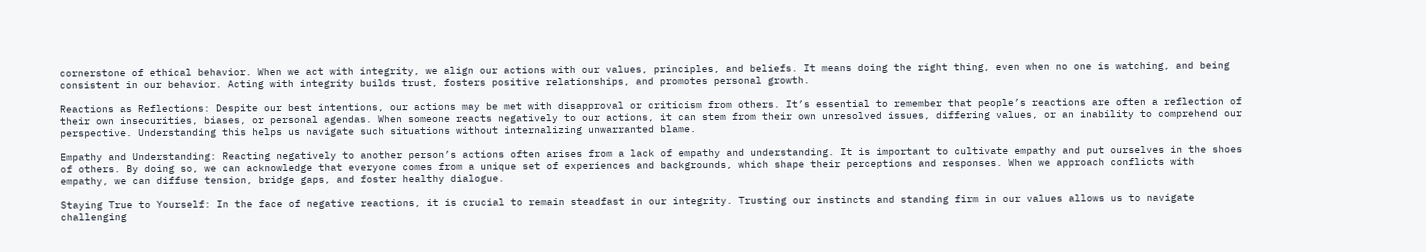cornerstone of ethical behavior. When we act with integrity, we align our actions with our values, principles, and beliefs. It means doing the right thing, even when no one is watching, and being consistent in our behavior. Acting with integrity builds trust, fosters positive relationships, and promotes personal growth.

Reactions as Reflections: Despite our best intentions, our actions may be met with disapproval or criticism from others. It’s essential to remember that people’s reactions are often a reflection of their own insecurities, biases, or personal agendas. When someone reacts negatively to our actions, it can stem from their own unresolved issues, differing values, or an inability to comprehend our perspective. Understanding this helps us navigate such situations without internalizing unwarranted blame.

Empathy and Understanding: Reacting negatively to another person’s actions often arises from a lack of empathy and understanding. It is important to cultivate empathy and put ourselves in the shoes of others. By doing so, we can acknowledge that everyone comes from a unique set of experiences and backgrounds, which shape their perceptions and responses. When we approach conflicts with empathy, we can diffuse tension, bridge gaps, and foster healthy dialogue.

Staying True to Yourself: In the face of negative reactions, it is crucial to remain steadfast in our integrity. Trusting our instincts and standing firm in our values allows us to navigate challenging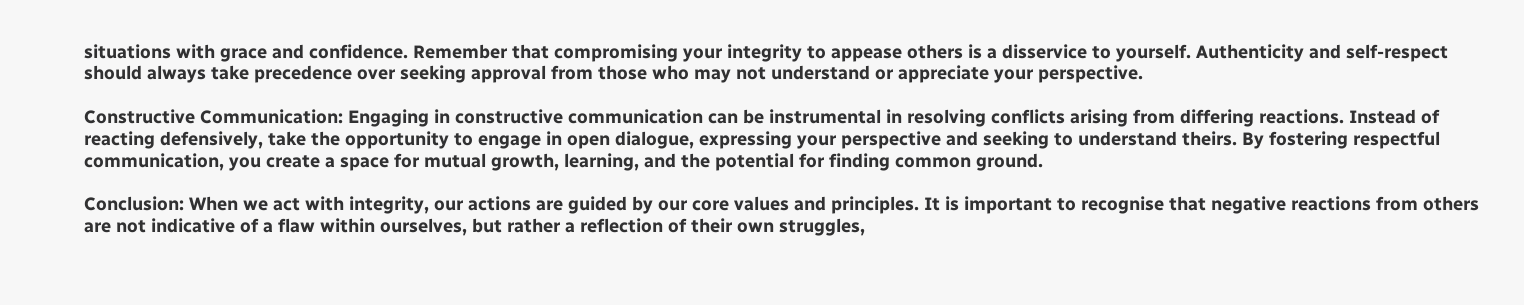situations with grace and confidence. Remember that compromising your integrity to appease others is a disservice to yourself. Authenticity and self-respect should always take precedence over seeking approval from those who may not understand or appreciate your perspective.

Constructive Communication: Engaging in constructive communication can be instrumental in resolving conflicts arising from differing reactions. Instead of reacting defensively, take the opportunity to engage in open dialogue, expressing your perspective and seeking to understand theirs. By fostering respectful communication, you create a space for mutual growth, learning, and the potential for finding common ground.

Conclusion: When we act with integrity, our actions are guided by our core values and principles. It is important to recognise that negative reactions from others are not indicative of a flaw within ourselves, but rather a reflection of their own struggles,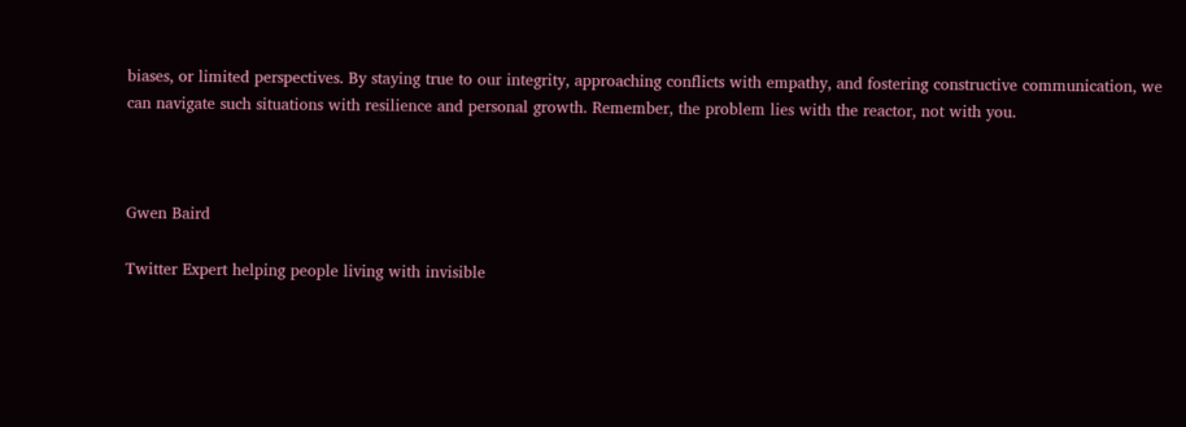biases, or limited perspectives. By staying true to our integrity, approaching conflicts with empathy, and fostering constructive communication, we can navigate such situations with resilience and personal growth. Remember, the problem lies with the reactor, not with you.



Gwen Baird

Twitter Expert helping people living with invisible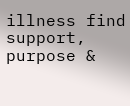illness find support, purpose &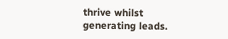thrive whilst generating leads.